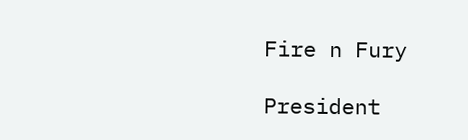Fire n Fury

President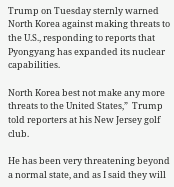Trump on Tuesday sternly warned North Korea against making threats to the U.S., responding to reports that Pyongyang has expanded its nuclear capabilities.

North Korea best not make any more threats to the United States,”  Trump told reporters at his New Jersey golf club.

He has been very threatening beyond a normal state, and as I said they will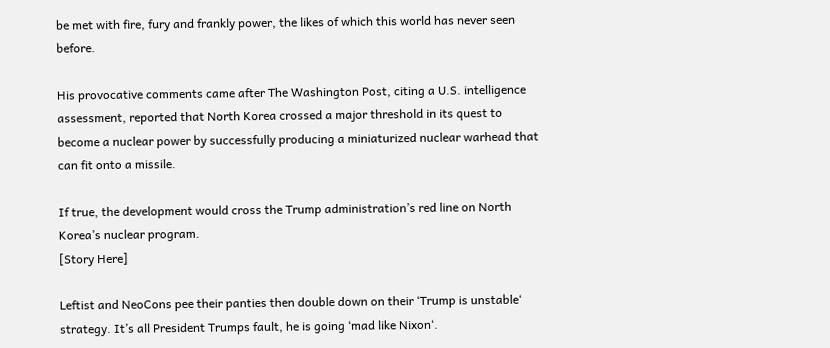be met with fire, fury and frankly power, the likes of which this world has never seen before.

His provocative comments came after The Washington Post, citing a U.S. intelligence assessment, reported that North Korea crossed a major threshold in its quest to become a nuclear power by successfully producing a miniaturized nuclear warhead that can fit onto a missile.

If true, the development would cross the Trump administration’s red line on North Korea’s nuclear program.
[Story Here]

Leftist and NeoCons pee their panties then double down on their ‘Trump is unstable‘ strategy. It’s all President Trumps fault, he is going ‘mad like Nixon‘.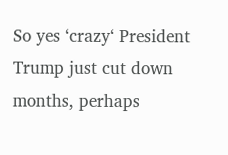So yes ‘crazy‘ President Trump just cut down months, perhaps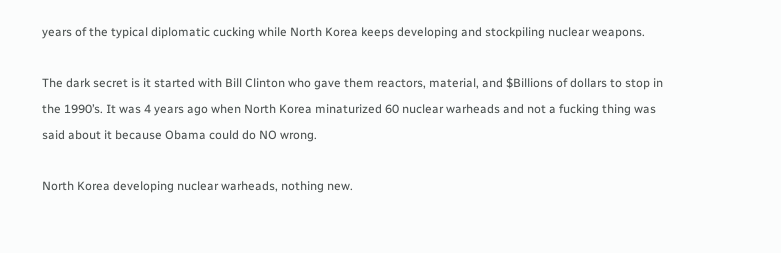years of the typical diplomatic cucking while North Korea keeps developing and stockpiling nuclear weapons.

The dark secret is it started with Bill Clinton who gave them reactors, material, and $Billions of dollars to stop in the 1990’s. It was 4 years ago when North Korea minaturized 60 nuclear warheads and not a fucking thing was said about it because Obama could do NO wrong.

North Korea developing nuclear warheads, nothing new.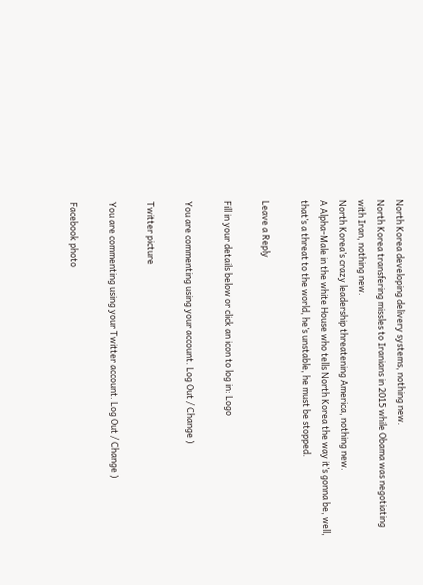North Korea developing delivery systems, nothing new.
North Korea transfering missles to Iranians in 2015 while Obama was negotiating with Iran, nothing new.
North Korea’s crazy leadership threatening America, nothing new.
A Alpha-Male in the white House who tells North Korea the way it’s gonna be, well, that’s a threat to the world, he’s unstable, he must be stopped.

Leave a Reply

Fill in your details below or click an icon to log in: Logo

You are commenting using your account. Log Out / Change )

Twitter picture

You are commenting using your Twitter account. Log Out / Change )

Facebook photo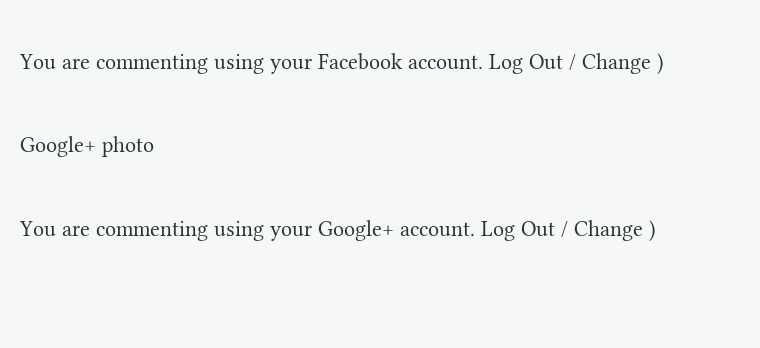You are commenting using your Facebook account. Log Out / Change )

Google+ photo

You are commenting using your Google+ account. Log Out / Change )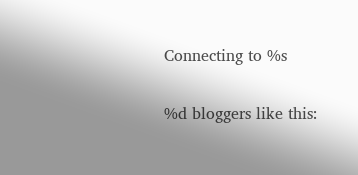Connecting to %s

%d bloggers like this: